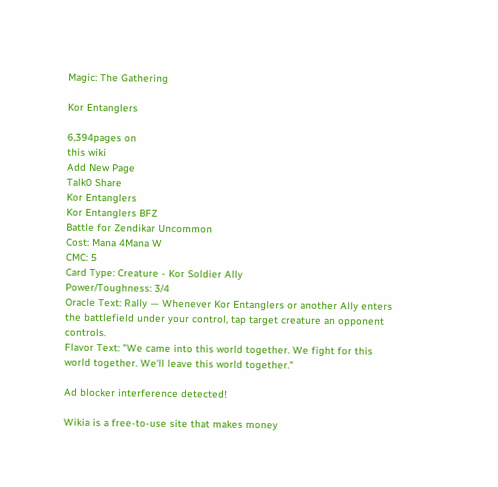Magic: The Gathering

Kor Entanglers

6,394pages on
this wiki
Add New Page
Talk0 Share
Kor Entanglers
Kor Entanglers BFZ
Battle for Zendikar Uncommon
Cost: Mana 4Mana W
CMC: 5
Card Type: Creature - Kor Soldier Ally
Power/Toughness: 3/4
Oracle Text: Rally — Whenever Kor Entanglers or another Ally enters the battlefield under your control, tap target creature an opponent controls.
Flavor Text: "We came into this world together. We fight for this world together. We'll leave this world together."

Ad blocker interference detected!

Wikia is a free-to-use site that makes money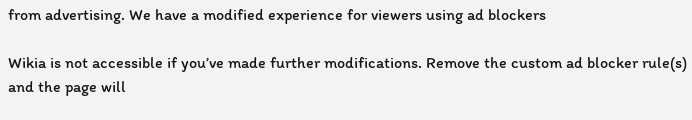from advertising. We have a modified experience for viewers using ad blockers

Wikia is not accessible if you’ve made further modifications. Remove the custom ad blocker rule(s) and the page will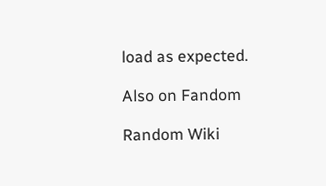load as expected.

Also on Fandom

Random Wiki